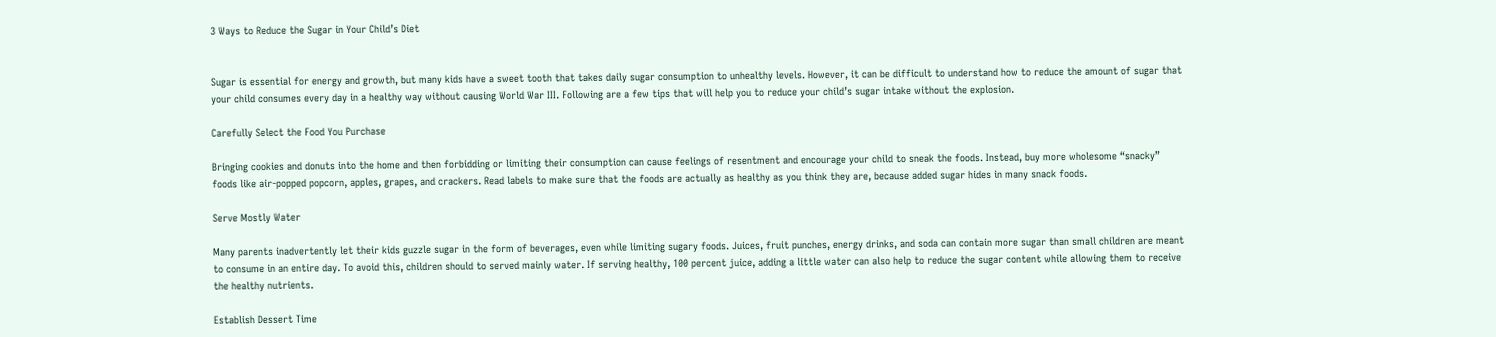3 Ways to Reduce the Sugar in Your Child’s Diet


Sugar is essential for energy and growth, but many kids have a sweet tooth that takes daily sugar consumption to unhealthy levels. However, it can be difficult to understand how to reduce the amount of sugar that your child consumes every day in a healthy way without causing World War III. Following are a few tips that will help you to reduce your child’s sugar intake without the explosion.

Carefully Select the Food You Purchase

Bringing cookies and donuts into the home and then forbidding or limiting their consumption can cause feelings of resentment and encourage your child to sneak the foods. Instead, buy more wholesome “snacky” foods like air-popped popcorn, apples, grapes, and crackers. Read labels to make sure that the foods are actually as healthy as you think they are, because added sugar hides in many snack foods.

Serve Mostly Water

Many parents inadvertently let their kids guzzle sugar in the form of beverages, even while limiting sugary foods. Juices, fruit punches, energy drinks, and soda can contain more sugar than small children are meant to consume in an entire day. To avoid this, children should to served mainly water. If serving healthy, 100 percent juice, adding a little water can also help to reduce the sugar content while allowing them to receive the healthy nutrients.

Establish Dessert Time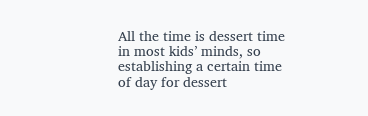All the time is dessert time in most kids’ minds, so establishing a certain time of day for dessert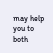may help you to both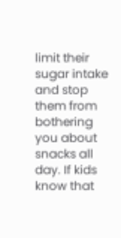limit their sugar intake and stop them from bothering you about snacks all day. If kids know that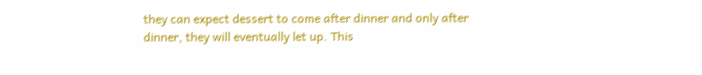they can expect dessert to come after dinner and only after dinner, they will eventually let up. This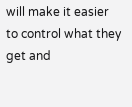will make it easier to control what they get and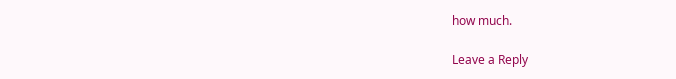how much.

Leave a Reply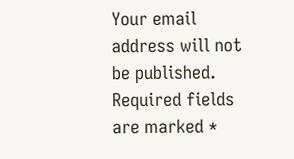Your email address will not be published. Required fields are marked *